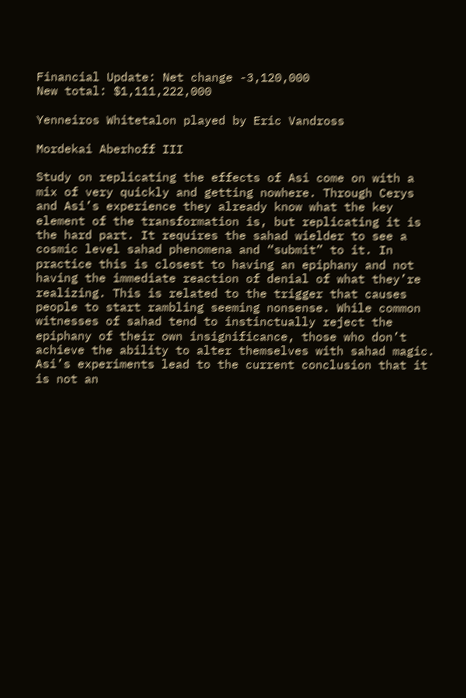Financial Update: Net change -3,120,000
New total: $1,111,222,000

Yenneiros Whitetalon played by Eric Vandross

Mordekai Aberhoff III

Study on replicating the effects of Asi come on with a mix of very quickly and getting nowhere. Through Cerys and Asi’s experience they already know what the key element of the transformation is, but replicating it is the hard part. It requires the sahad wielder to see a cosmic level sahad phenomena and “submit” to it. In practice this is closest to having an epiphany and not having the immediate reaction of denial of what they’re realizing. This is related to the trigger that causes people to start rambling seeming nonsense. While common witnesses of sahad tend to instinctually reject the epiphany of their own insignificance, those who don’t achieve the ability to alter themselves with sahad magic. Asi’s experiments lead to the current conclusion that it is not an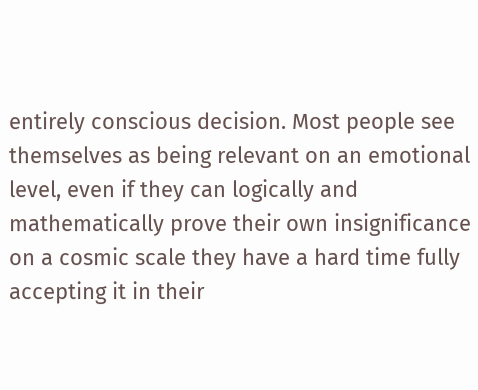entirely conscious decision. Most people see themselves as being relevant on an emotional level, even if they can logically and mathematically prove their own insignificance on a cosmic scale they have a hard time fully accepting it in their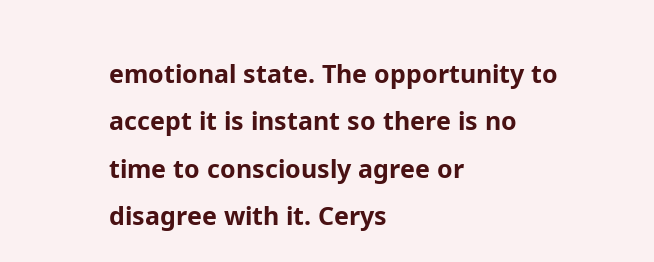emotional state. The opportunity to accept it is instant so there is no time to consciously agree or disagree with it. Cerys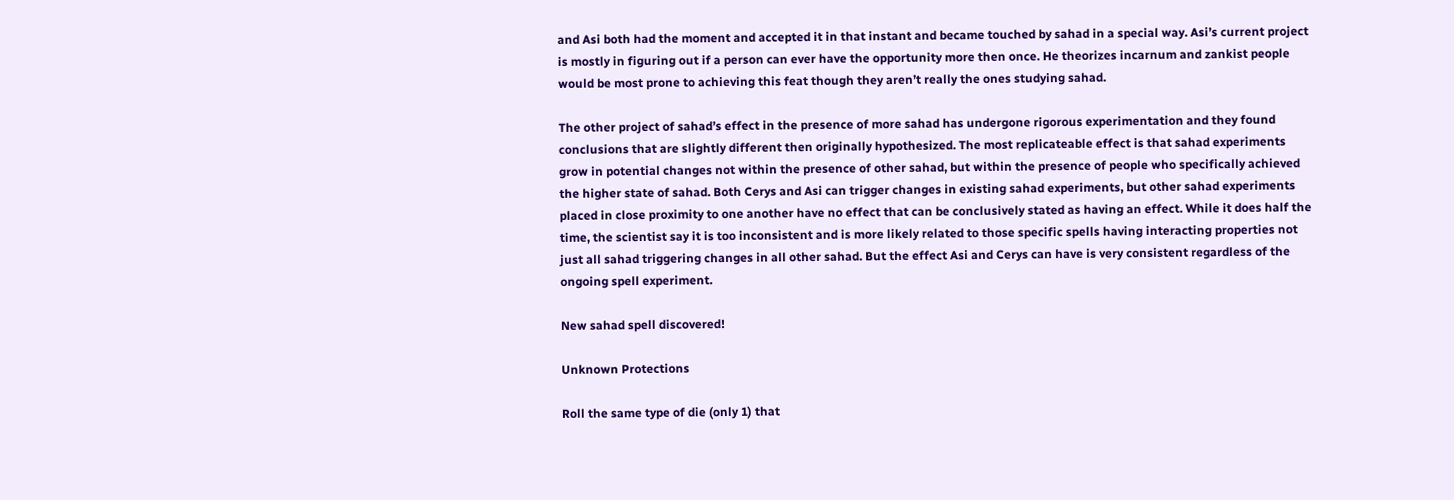and Asi both had the moment and accepted it in that instant and became touched by sahad in a special way. Asi’s current project is mostly in figuring out if a person can ever have the opportunity more then once. He theorizes incarnum and zankist people would be most prone to achieving this feat though they aren’t really the ones studying sahad.

The other project of sahad’s effect in the presence of more sahad has undergone rigorous experimentation and they found conclusions that are slightly different then originally hypothesized. The most replicateable effect is that sahad experiments grow in potential changes not within the presence of other sahad, but within the presence of people who specifically achieved the higher state of sahad. Both Cerys and Asi can trigger changes in existing sahad experiments, but other sahad experiments placed in close proximity to one another have no effect that can be conclusively stated as having an effect. While it does half the time, the scientist say it is too inconsistent and is more likely related to those specific spells having interacting properties not just all sahad triggering changes in all other sahad. But the effect Asi and Cerys can have is very consistent regardless of the ongoing spell experiment.

New sahad spell discovered!

Unknown Protections

Roll the same type of die (only 1) that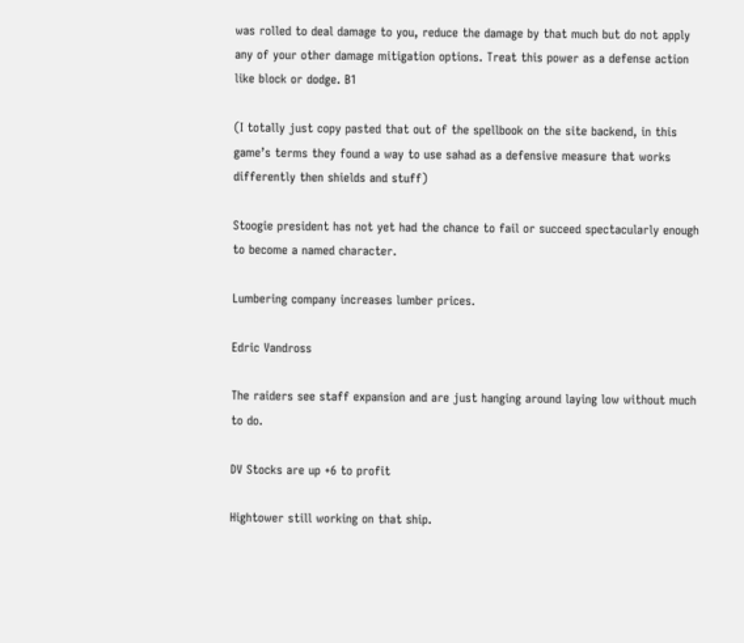was rolled to deal damage to you, reduce the damage by that much but do not apply any of your other damage mitigation options. Treat this power as a defense action like block or dodge. B1

(I totally just copy pasted that out of the spellbook on the site backend, in this game’s terms they found a way to use sahad as a defensive measure that works differently then shields and stuff)

Stoogie president has not yet had the chance to fail or succeed spectacularly enough to become a named character.

Lumbering company increases lumber prices.

Edric Vandross

The raiders see staff expansion and are just hanging around laying low without much to do.

DV Stocks are up +6 to profit

Hightower still working on that ship.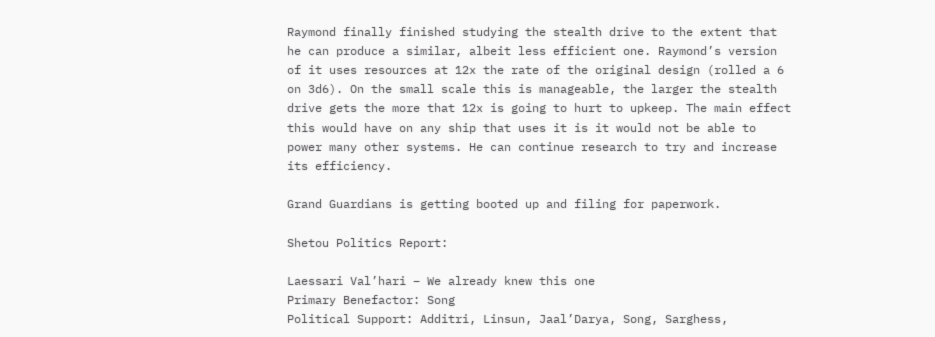Raymond finally finished studying the stealth drive to the extent that he can produce a similar, albeit less efficient one. Raymond’s version of it uses resources at 12x the rate of the original design (rolled a 6 on 3d6). On the small scale this is manageable, the larger the stealth drive gets the more that 12x is going to hurt to upkeep. The main effect this would have on any ship that uses it is it would not be able to power many other systems. He can continue research to try and increase its efficiency.

Grand Guardians is getting booted up and filing for paperwork.

Shetou Politics Report:

Laessari Val’hari – We already knew this one
Primary Benefactor: Song
Political Support: Additri, Linsun, Jaal’Darya, Song, Sarghess,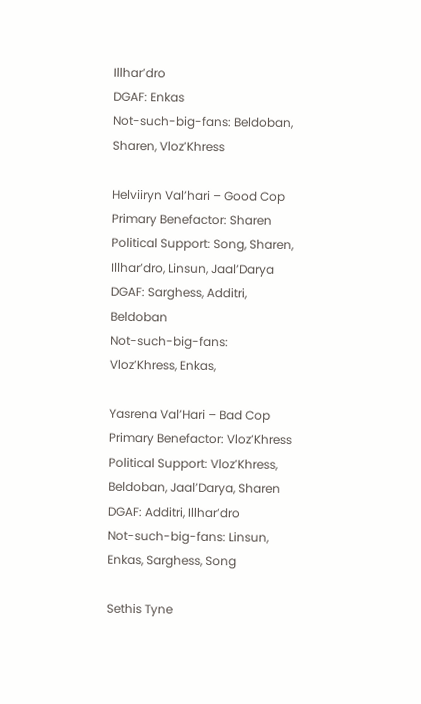Illhar’dro
DGAF: Enkas
Not-such-big-fans: Beldoban, Sharen, Vloz’Khress

Helviiryn Val’hari – Good Cop
Primary Benefactor: Sharen
Political Support: Song, Sharen, Illhar’dro, Linsun, Jaal’Darya
DGAF: Sarghess, Additri, Beldoban
Not-such-big-fans: Vloz’Khress, Enkas,

Yasrena Val’Hari – Bad Cop
Primary Benefactor: Vloz’Khress
Political Support: Vloz’Khress, Beldoban, Jaal’Darya, Sharen
DGAF: Additri, Illhar’dro
Not-such-big-fans: Linsun, Enkas, Sarghess, Song

Sethis Tyne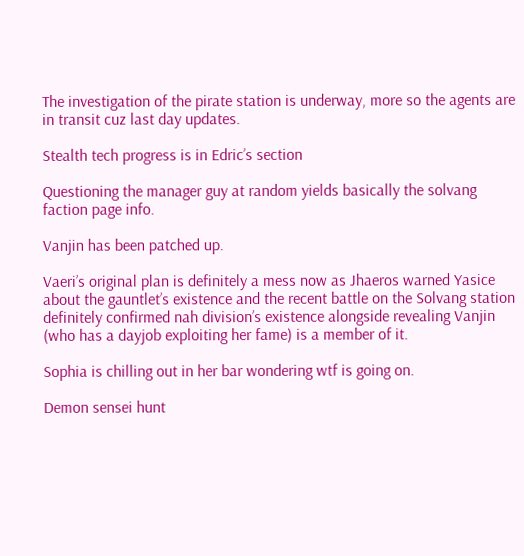The investigation of the pirate station is underway, more so the agents are in transit cuz last day updates.

Stealth tech progress is in Edric’s section

Questioning the manager guy at random yields basically the solvang faction page info.

Vanjin has been patched up.

Vaeri’s original plan is definitely a mess now as Jhaeros warned Yasice about the gauntlet’s existence and the recent battle on the Solvang station definitely confirmed nah division’s existence alongside revealing Vanjin (who has a dayjob exploiting her fame) is a member of it.

Sophia is chilling out in her bar wondering wtf is going on.

Demon sensei hunt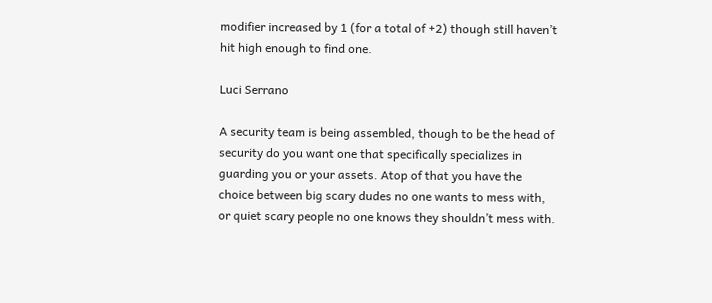modifier increased by 1 (for a total of +2) though still haven’t hit high enough to find one.

Luci Serrano

A security team is being assembled, though to be the head of security do you want one that specifically specializes in guarding you or your assets. Atop of that you have the choice between big scary dudes no one wants to mess with, or quiet scary people no one knows they shouldn’t mess with.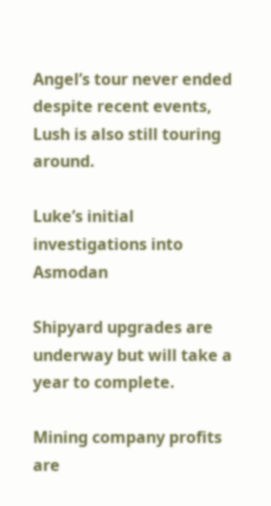Angel’s tour never ended despite recent events, Lush is also still touring around.

Luke’s initial investigations into Asmodan

Shipyard upgrades are underway but will take a year to complete.

Mining company profits are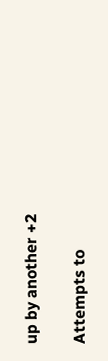up by another +2

Attempts to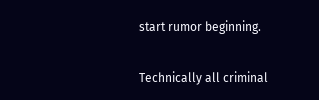start rumor beginning.

Technically all criminal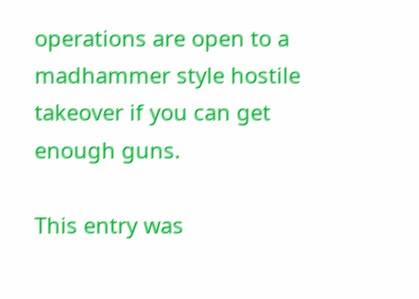operations are open to a madhammer style hostile takeover if you can get enough guns.

This entry was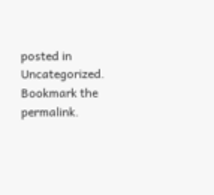posted in Uncategorized. Bookmark the permalink.